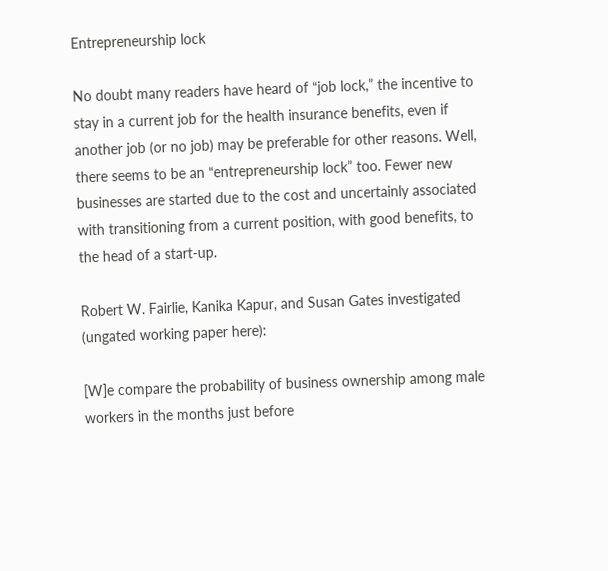Entrepreneurship lock

No doubt many readers have heard of “job lock,” the incentive to stay in a current job for the health insurance benefits, even if another job (or no job) may be preferable for other reasons. Well, there seems to be an “entrepreneurship lock” too. Fewer new businesses are started due to the cost and uncertainly associated with transitioning from a current position, with good benefits, to the head of a start-up.

Robert W. Fairlie, Kanika Kapur, and Susan Gates investigated (ungated working paper here):

[W]e compare the probability of business ownership among male workers in the months just before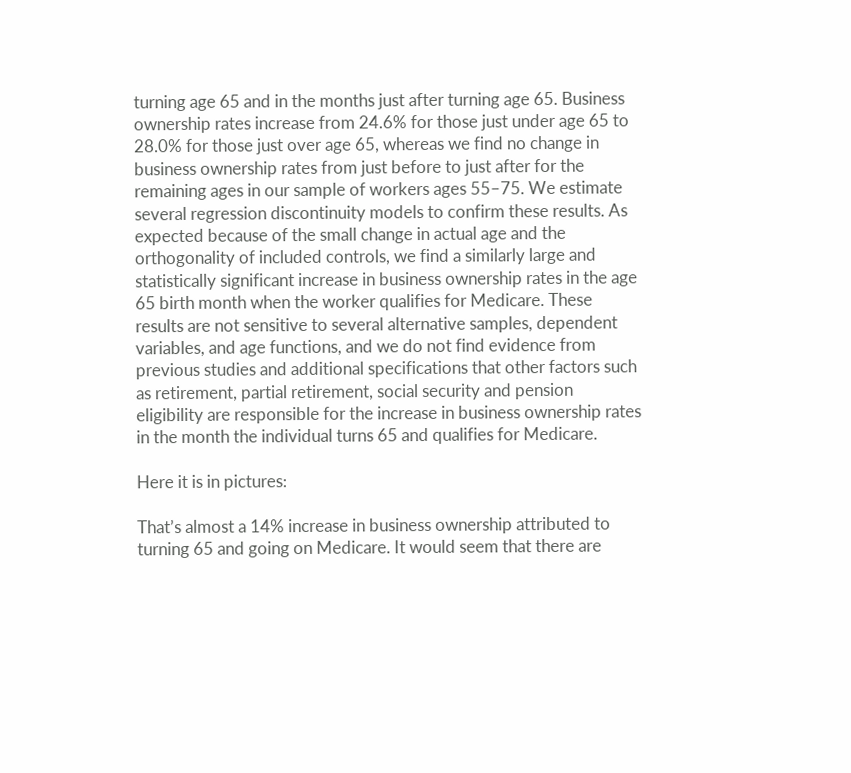turning age 65 and in the months just after turning age 65. Business ownership rates increase from 24.6% for those just under age 65 to 28.0% for those just over age 65, whereas we find no change in business ownership rates from just before to just after for the remaining ages in our sample of workers ages 55–75. We estimate several regression discontinuity models to confirm these results. As expected because of the small change in actual age and the orthogonality of included controls, we find a similarly large and statistically significant increase in business ownership rates in the age 65 birth month when the worker qualifies for Medicare. These results are not sensitive to several alternative samples, dependent variables, and age functions, and we do not find evidence from previous studies and additional specifications that other factors such as retirement, partial retirement, social security and pension eligibility are responsible for the increase in business ownership rates in the month the individual turns 65 and qualifies for Medicare.

Here it is in pictures:

That’s almost a 14% increase in business ownership attributed to turning 65 and going on Medicare. It would seem that there are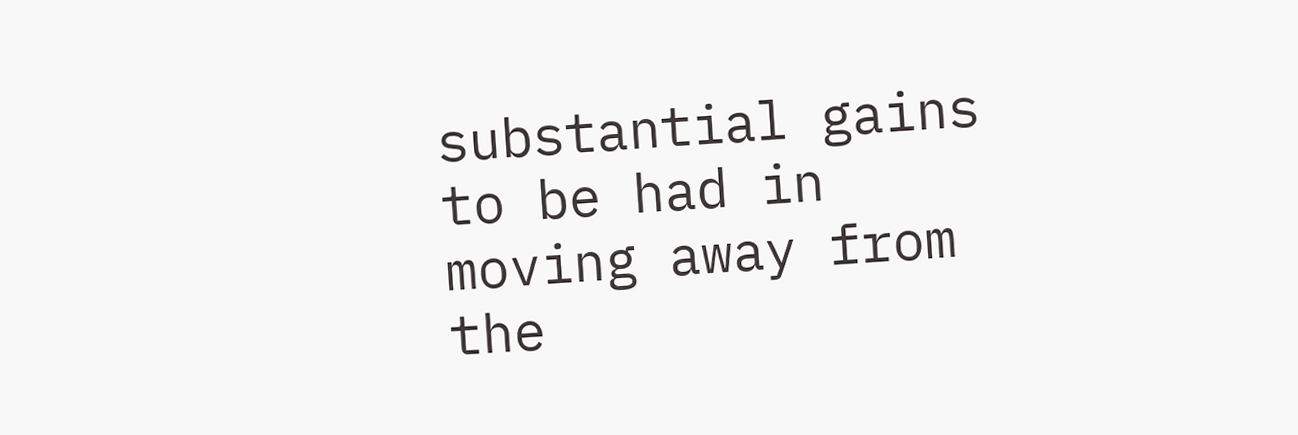substantial gains to be had in moving away from the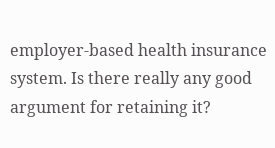employer-based health insurance system. Is there really any good argument for retaining it?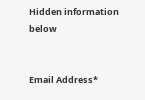Hidden information below


Email Address*